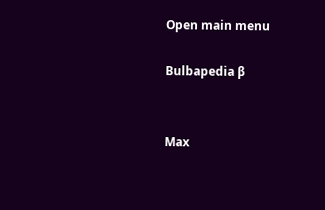Open main menu

Bulbapedia β


Max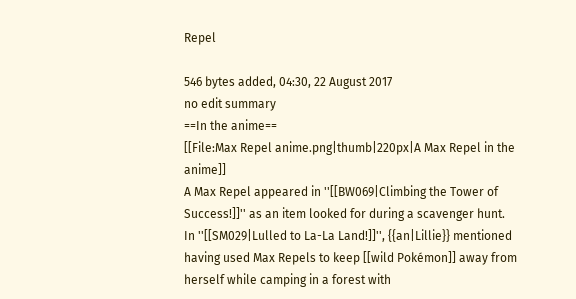Repel

546 bytes added, 04:30, 22 August 2017
no edit summary
==In the anime==
[[File:Max Repel anime.png|thumb|220px|A Max Repel in the anime]]
A Max Repel appeared in ''[[BW069|Climbing the Tower of Success!]]'' as an item looked for during a scavenger hunt.
In ''[[SM029|Lulled to La-La Land!]]'', {{an|Lillie}} mentioned having used Max Repels to keep [[wild Pokémon]] away from herself while camping in a forest with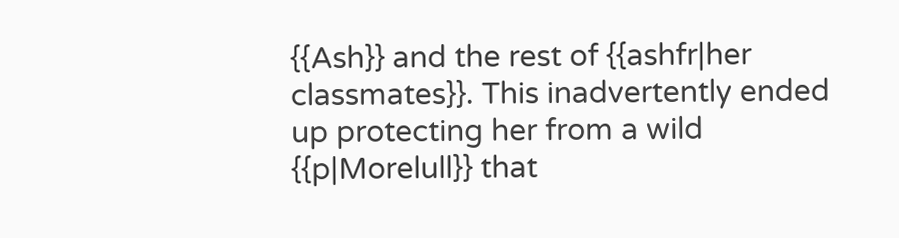{{Ash}} and the rest of {{ashfr|her classmates}}. This inadvertently ended up protecting her from a wild {{p|Morelull}} that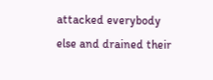attacked everybody else and drained their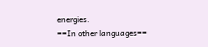energies.
==In other languages==